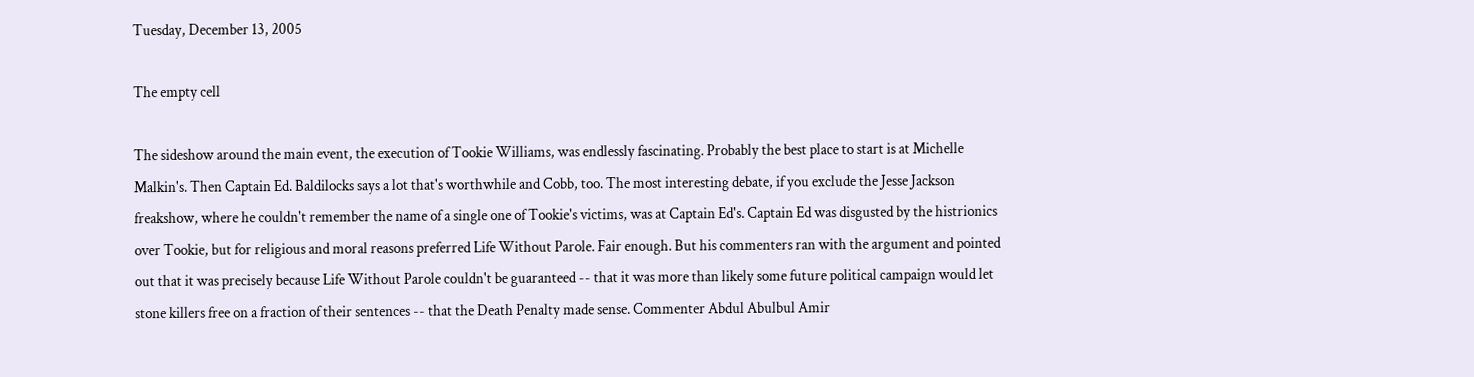Tuesday, December 13, 2005

The empty cell

The sideshow around the main event, the execution of Tookie Williams, was endlessly fascinating. Probably the best place to start is at Michelle Malkin's. Then Captain Ed. Baldilocks says a lot that's worthwhile and Cobb, too. The most interesting debate, if you exclude the Jesse Jackson freakshow, where he couldn't remember the name of a single one of Tookie's victims, was at Captain Ed's. Captain Ed was disgusted by the histrionics over Tookie, but for religious and moral reasons preferred Life Without Parole. Fair enough. But his commenters ran with the argument and pointed out that it was precisely because Life Without Parole couldn't be guaranteed -- that it was more than likely some future political campaign would let stone killers free on a fraction of their sentences -- that the Death Penalty made sense. Commenter Abdul Abulbul Amir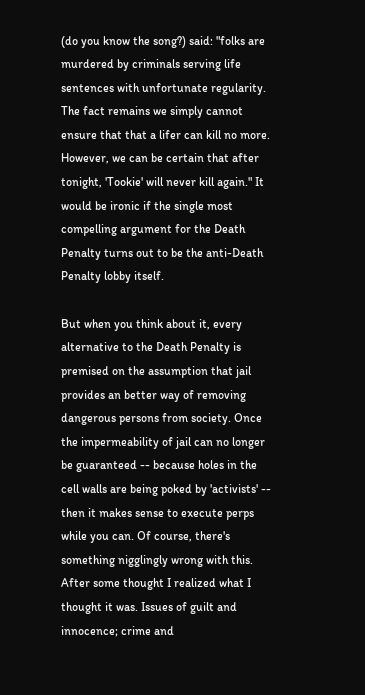(do you know the song?) said: "folks are murdered by criminals serving life sentences with unfortunate regularity. The fact remains we simply cannot ensure that that a lifer can kill no more. However, we can be certain that after tonight, 'Tookie' will never kill again." It would be ironic if the single most compelling argument for the Death Penalty turns out to be the anti-Death Penalty lobby itself.

But when you think about it, every alternative to the Death Penalty is premised on the assumption that jail provides an better way of removing dangerous persons from society. Once the impermeability of jail can no longer be guaranteed -- because holes in the cell walls are being poked by 'activists' --  then it makes sense to execute perps while you can. Of course, there's something nigglingly wrong with this. After some thought I realized what I thought it was. Issues of guilt and innocence; crime and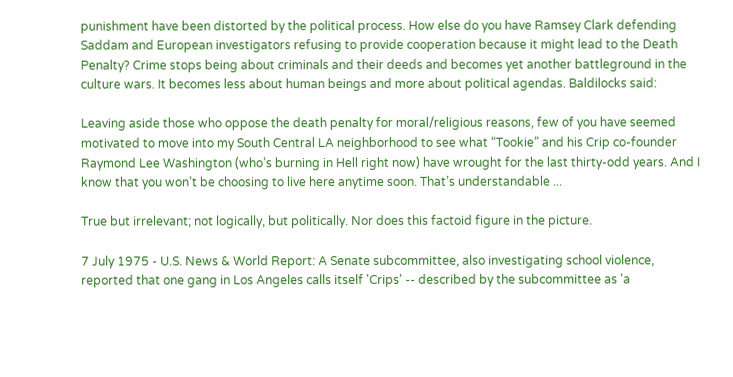punishment have been distorted by the political process. How else do you have Ramsey Clark defending Saddam and European investigators refusing to provide cooperation because it might lead to the Death Penalty? Crime stops being about criminals and their deeds and becomes yet another battleground in the culture wars. It becomes less about human beings and more about political agendas. Baldilocks said:

Leaving aside those who oppose the death penalty for moral/religious reasons, few of you have seemed motivated to move into my South Central LA neighborhood to see what “Tookie” and his Crip co-founder Raymond Lee Washington (who’s burning in Hell right now) have wrought for the last thirty-odd years. And I know that you won’t be choosing to live here anytime soon. That’s understandable ...

True but irrelevant; not logically, but politically. Nor does this factoid figure in the picture.

7 July 1975 - U.S. News & World Report: A Senate subcommittee, also investigating school violence, reported that one gang in Los Angeles calls itself 'Crips' -- described by the subcommittee as 'a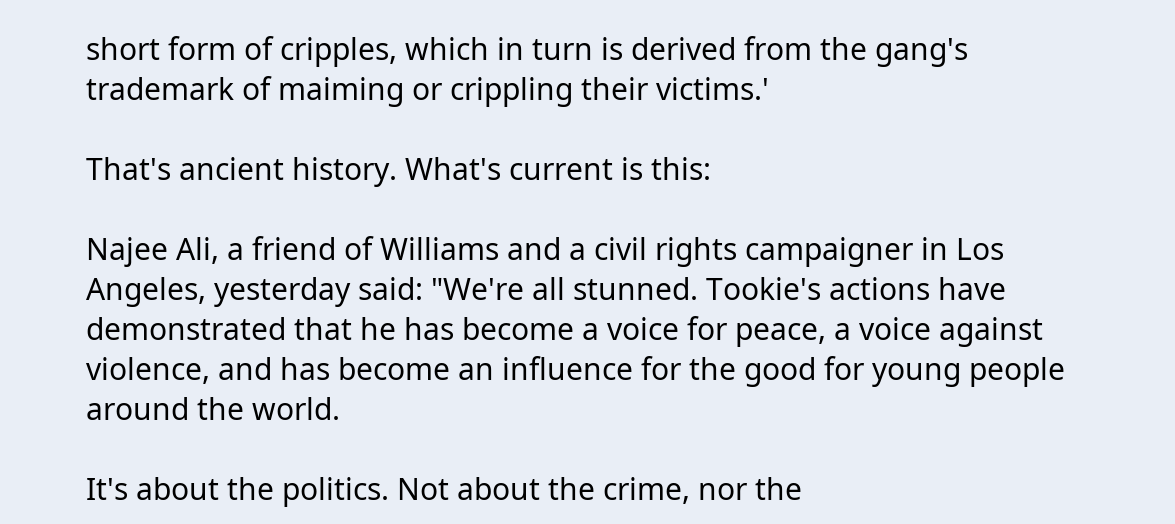short form of cripples, which in turn is derived from the gang's trademark of maiming or crippling their victims.'

That's ancient history. What's current is this:

Najee Ali, a friend of Williams and a civil rights campaigner in Los Angeles, yesterday said: "We're all stunned. Tookie's actions have demonstrated that he has become a voice for peace, a voice against violence, and has become an influence for the good for young people around the world.

It's about the politics. Not about the crime, nor the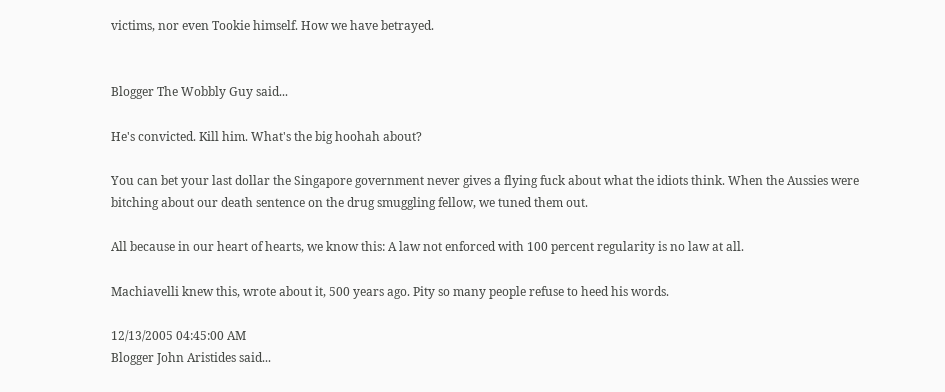victims, nor even Tookie himself. How we have betrayed.


Blogger The Wobbly Guy said...

He's convicted. Kill him. What's the big hoohah about?

You can bet your last dollar the Singapore government never gives a flying fuck about what the idiots think. When the Aussies were bitching about our death sentence on the drug smuggling fellow, we tuned them out.

All because in our heart of hearts, we know this: A law not enforced with 100 percent regularity is no law at all.

Machiavelli knew this, wrote about it, 500 years ago. Pity so many people refuse to heed his words.

12/13/2005 04:45:00 AM
Blogger John Aristides said...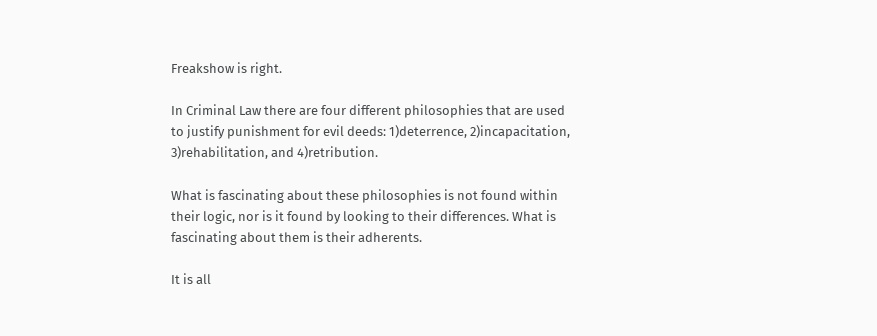Freakshow is right.

In Criminal Law there are four different philosophies that are used to justify punishment for evil deeds: 1)deterrence, 2)incapacitation, 3)rehabilitation, and 4)retribution.

What is fascinating about these philosophies is not found within their logic, nor is it found by looking to their differences. What is fascinating about them is their adherents.

It is all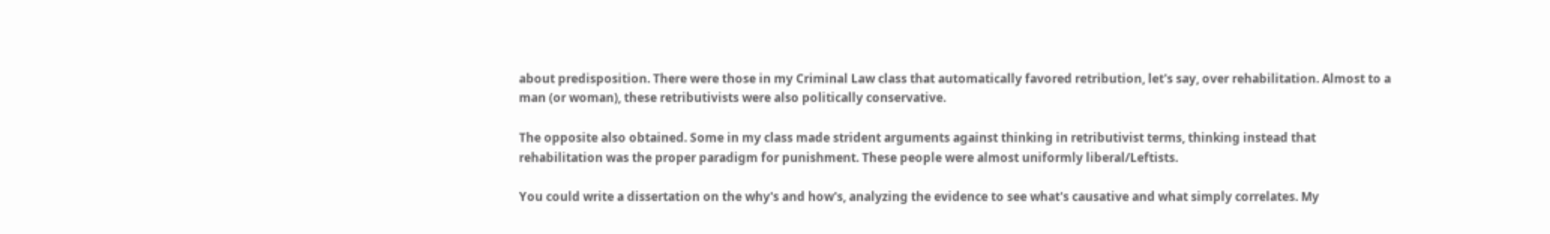about predisposition. There were those in my Criminal Law class that automatically favored retribution, let's say, over rehabilitation. Almost to a man (or woman), these retributivists were also politically conservative.

The opposite also obtained. Some in my class made strident arguments against thinking in retributivist terms, thinking instead that rehabilitation was the proper paradigm for punishment. These people were almost uniformly liberal/Leftists.

You could write a dissertation on the why's and how's, analyzing the evidence to see what's causative and what simply correlates. My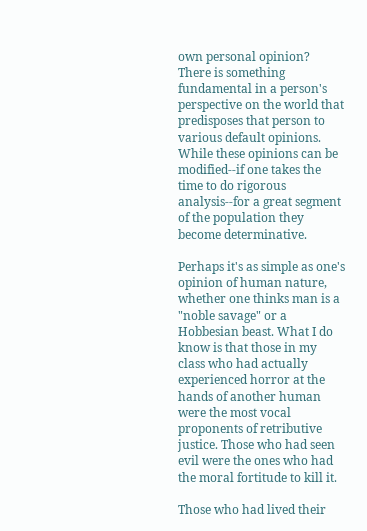own personal opinion? There is something fundamental in a person's perspective on the world that predisposes that person to various default opinions. While these opinions can be modified--if one takes the time to do rigorous analysis--for a great segment of the population they become determinative.

Perhaps it's as simple as one's opinion of human nature, whether one thinks man is a "noble savage" or a Hobbesian beast. What I do know is that those in my class who had actually experienced horror at the hands of another human were the most vocal proponents of retributive justice. Those who had seen evil were the ones who had the moral fortitude to kill it.

Those who had lived their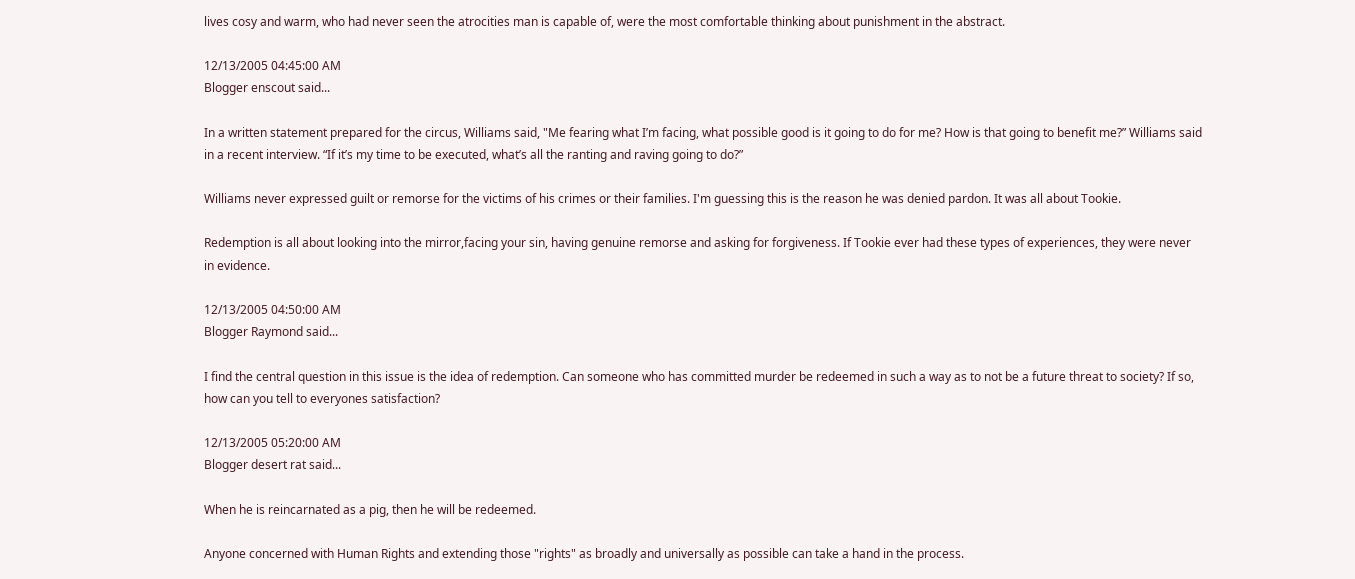lives cosy and warm, who had never seen the atrocities man is capable of, were the most comfortable thinking about punishment in the abstract.

12/13/2005 04:45:00 AM
Blogger enscout said...

In a written statement prepared for the circus, Williams said, "Me fearing what I’m facing, what possible good is it going to do for me? How is that going to benefit me?” Williams said in a recent interview. “If it’s my time to be executed, what’s all the ranting and raving going to do?”

Williams never expressed guilt or remorse for the victims of his crimes or their families. I'm guessing this is the reason he was denied pardon. It was all about Tookie.

Redemption is all about looking into the mirror,facing your sin, having genuine remorse and asking for forgiveness. If Tookie ever had these types of experiences, they were never in evidence.

12/13/2005 04:50:00 AM
Blogger Raymond said...

I find the central question in this issue is the idea of redemption. Can someone who has committed murder be redeemed in such a way as to not be a future threat to society? If so, how can you tell to everyones satisfaction?

12/13/2005 05:20:00 AM
Blogger desert rat said...

When he is reincarnated as a pig, then he will be redeemed.

Anyone concerned with Human Rights and extending those "rights" as broadly and universally as possible can take a hand in the process.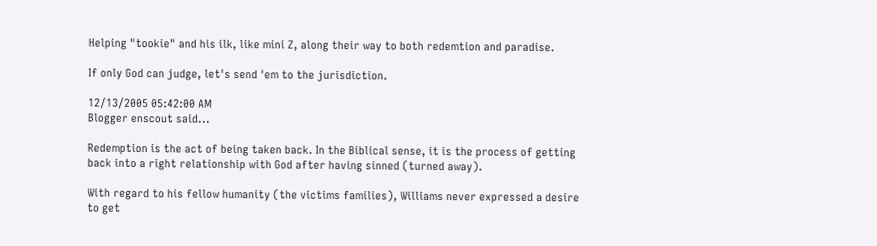Helping "tookie" and his ilk, like mini Z, along their way to both redemtion and paradise.

If only God can judge, let's send 'em to the jurisdiction.

12/13/2005 05:42:00 AM
Blogger enscout said...

Redemption is the act of being taken back. In the Biblical sense, it is the process of getting back into a right relationship with God after having sinned (turned away).

With regard to his fellow humanity (the victims families), Williams never expressed a desire to get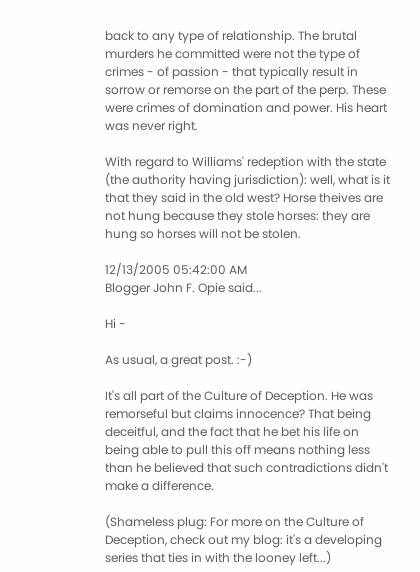back to any type of relationship. The brutal murders he committed were not the type of crimes - of passion - that typically result in sorrow or remorse on the part of the perp. These were crimes of domination and power. His heart was never right.

With regard to Williams' redeption with the state (the authority having jurisdiction): well, what is it that they said in the old west? Horse theives are not hung because they stole horses: they are hung so horses will not be stolen.

12/13/2005 05:42:00 AM
Blogger John F. Opie said...

Hi -

As usual, a great post. :-)

It's all part of the Culture of Deception. He was remorseful but claims innocence? That being deceitful, and the fact that he bet his life on being able to pull this off means nothing less than he believed that such contradictions didn't make a difference.

(Shameless plug: For more on the Culture of Deception, check out my blog: it's a developing series that ties in with the looney left...)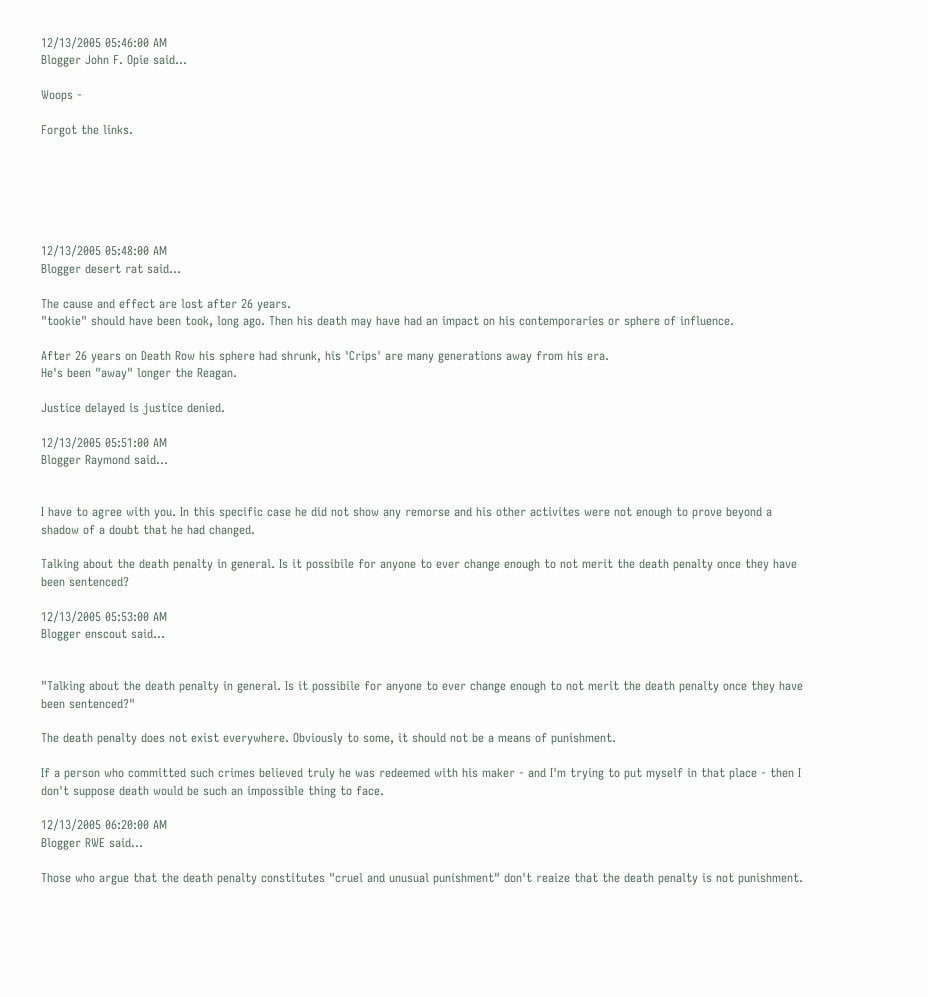12/13/2005 05:46:00 AM
Blogger John F. Opie said...

Woops -

Forgot the links.






12/13/2005 05:48:00 AM
Blogger desert rat said...

The cause and effect are lost after 26 years.
"tookie" should have been took, long ago. Then his death may have had an impact on his contemporaries or sphere of influence.

After 26 years on Death Row his sphere had shrunk, his 'Crips' are many generations away from his era.
He's been "away" longer the Reagan.

Justice delayed is justice denied.

12/13/2005 05:51:00 AM
Blogger Raymond said...


I have to agree with you. In this specific case he did not show any remorse and his other activites were not enough to prove beyond a shadow of a doubt that he had changed.

Talking about the death penalty in general. Is it possibile for anyone to ever change enough to not merit the death penalty once they have been sentenced?

12/13/2005 05:53:00 AM
Blogger enscout said...


"Talking about the death penalty in general. Is it possibile for anyone to ever change enough to not merit the death penalty once they have been sentenced?"

The death penalty does not exist everywhere. Obviously to some, it should not be a means of punishment.

If a person who committed such crimes believed truly he was redeemed with his maker - and I'm trying to put myself in that place - then I don't suppose death would be such an impossible thing to face.

12/13/2005 06:20:00 AM
Blogger RWE said...

Those who argue that the death penalty constitutes "cruel and unusual punishment" don't reaize that the death penalty is not punishment.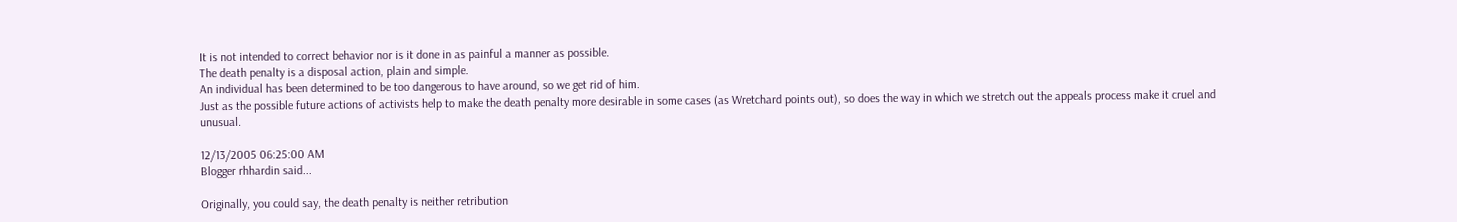It is not intended to correct behavior nor is it done in as painful a manner as possible.
The death penalty is a disposal action, plain and simple.
An individual has been determined to be too dangerous to have around, so we get rid of him.
Just as the possible future actions of activists help to make the death penalty more desirable in some cases (as Wretchard points out), so does the way in which we stretch out the appeals process make it cruel and unusual.

12/13/2005 06:25:00 AM
Blogger rhhardin said...

Originally, you could say, the death penalty is neither retribution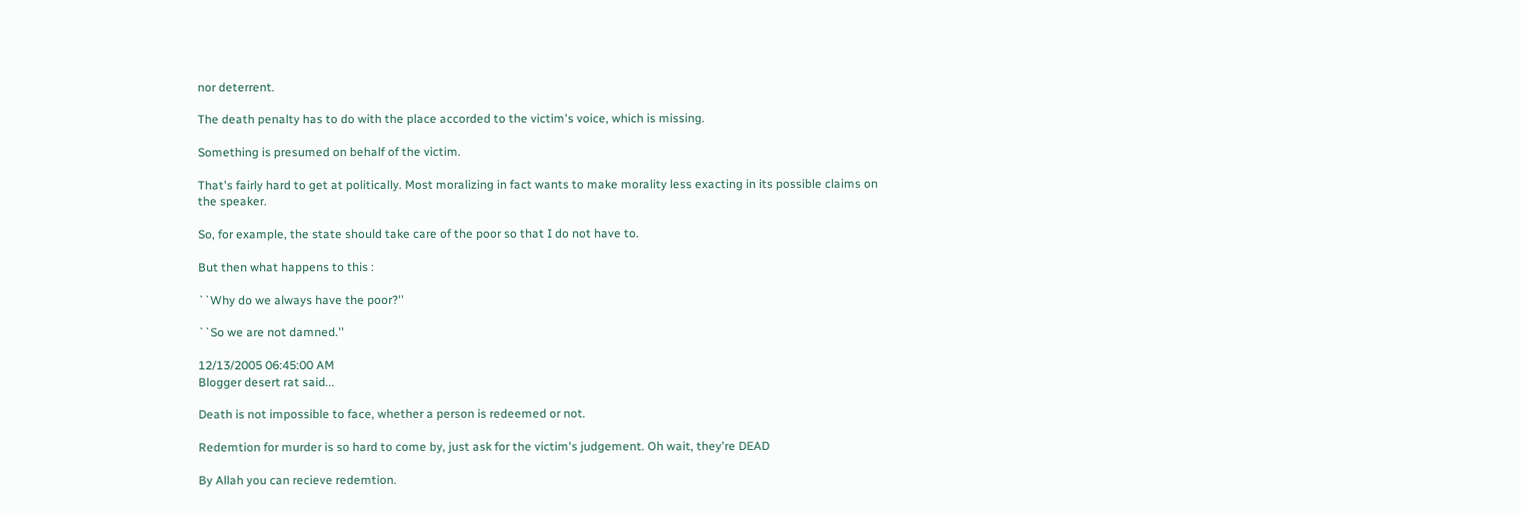nor deterrent.

The death penalty has to do with the place accorded to the victim's voice, which is missing.

Something is presumed on behalf of the victim.

That's fairly hard to get at politically. Most moralizing in fact wants to make morality less exacting in its possible claims on the speaker.

So, for example, the state should take care of the poor so that I do not have to.

But then what happens to this :

``Why do we always have the poor?''

``So we are not damned.''

12/13/2005 06:45:00 AM
Blogger desert rat said...

Death is not impossible to face, whether a person is redeemed or not.

Redemtion for murder is so hard to come by, just ask for the victim's judgement. Oh wait, they're DEAD

By Allah you can recieve redemtion.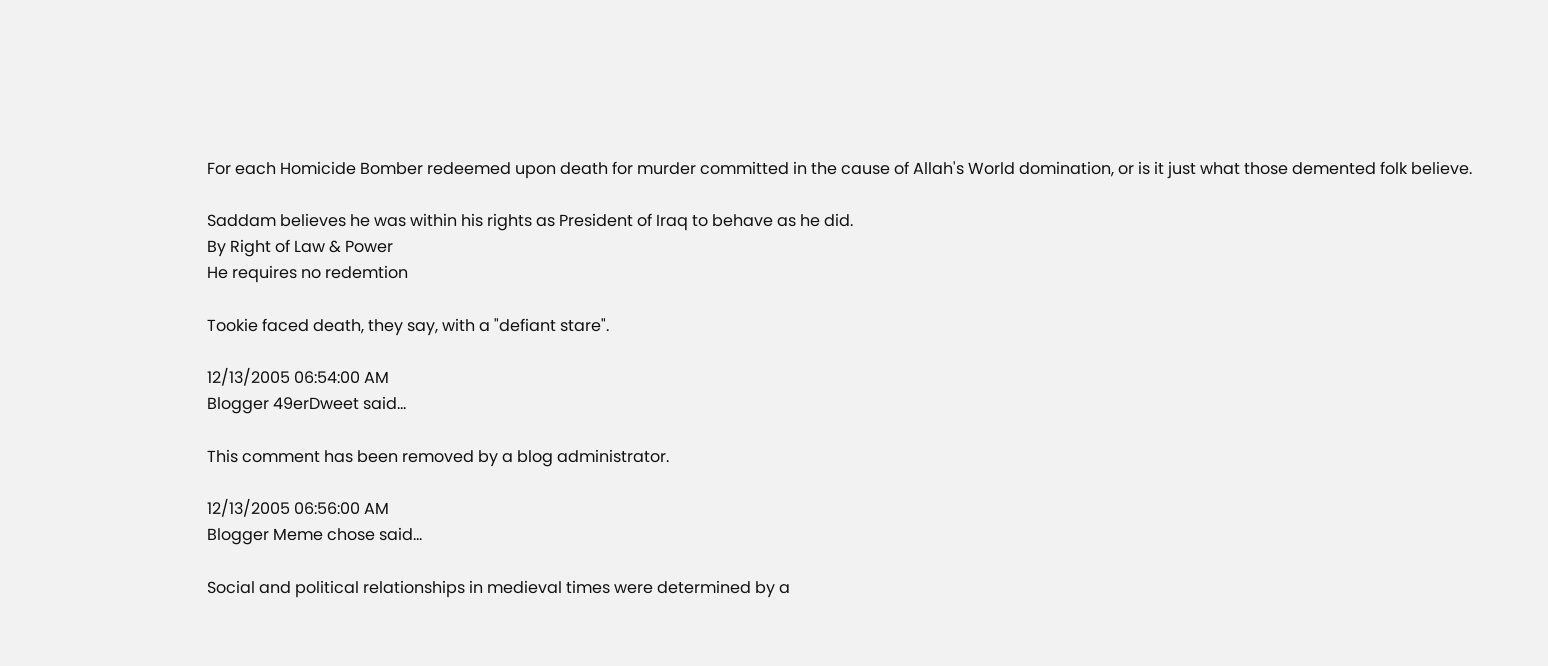For each Homicide Bomber redeemed upon death for murder committed in the cause of Allah's World domination, or is it just what those demented folk believe.

Saddam believes he was within his rights as President of Iraq to behave as he did.
By Right of Law & Power
He requires no redemtion

Tookie faced death, they say, with a "defiant stare".

12/13/2005 06:54:00 AM
Blogger 49erDweet said...

This comment has been removed by a blog administrator.

12/13/2005 06:56:00 AM
Blogger Meme chose said...

Social and political relationships in medieval times were determined by a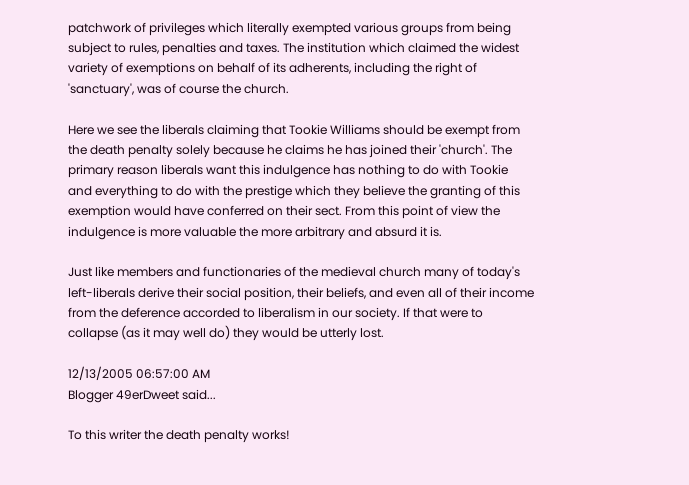patchwork of privileges which literally exempted various groups from being subject to rules, penalties and taxes. The institution which claimed the widest variety of exemptions on behalf of its adherents, including the right of 'sanctuary', was of course the church.

Here we see the liberals claiming that Tookie Williams should be exempt from the death penalty solely because he claims he has joined their 'church'. The primary reason liberals want this indulgence has nothing to do with Tookie and everything to do with the prestige which they believe the granting of this exemption would have conferred on their sect. From this point of view the indulgence is more valuable the more arbitrary and absurd it is.

Just like members and functionaries of the medieval church many of today's left-liberals derive their social position, their beliefs, and even all of their income from the deference accorded to liberalism in our society. If that were to collapse (as it may well do) they would be utterly lost.

12/13/2005 06:57:00 AM
Blogger 49erDweet said...

To this writer the death penalty works!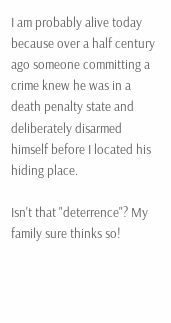I am probably alive today because over a half century ago someone committing a crime knew he was in a death penalty state and deliberately disarmed himself before I located his hiding place.

Isn't that "deterrence"? My family sure thinks so!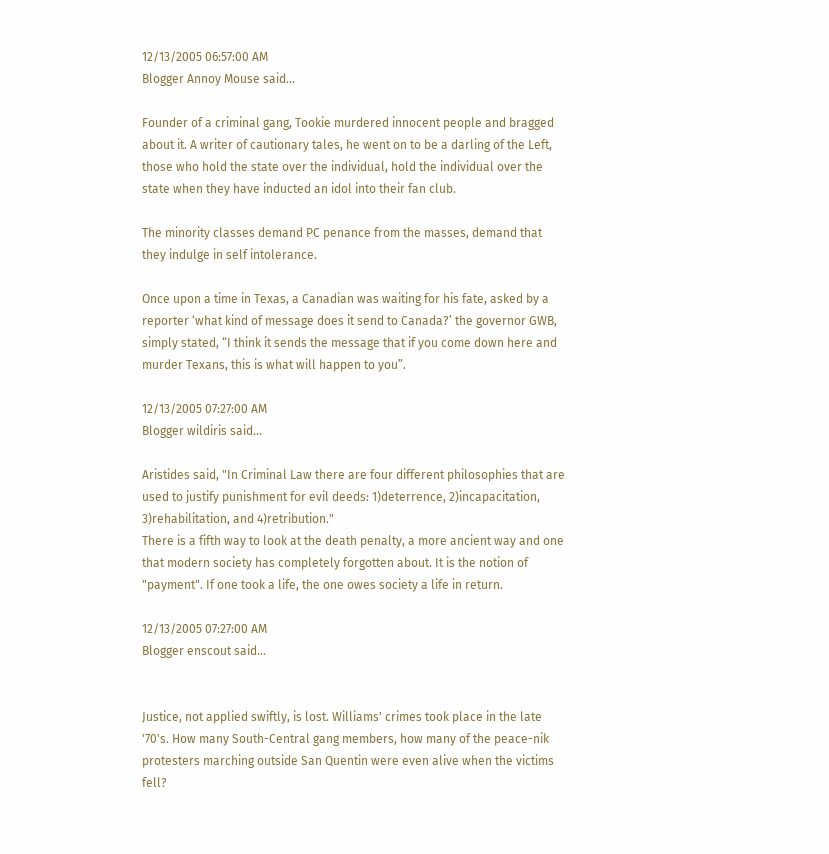12/13/2005 06:57:00 AM
Blogger Annoy Mouse said...

Founder of a criminal gang, Tookie murdered innocent people and bragged about it. A writer of cautionary tales, he went on to be a darling of the Left, those who hold the state over the individual, hold the individual over the state when they have inducted an idol into their fan club.

The minority classes demand PC penance from the masses, demand that they indulge in self intolerance.

Once upon a time in Texas, a Canadian was waiting for his fate, asked by a reporter ‘what kind of message does it send to Canada?’ the governor GWB, simply stated, “I think it sends the message that if you come down here and murder Texans, this is what will happen to you”.

12/13/2005 07:27:00 AM
Blogger wildiris said...

Aristides said, "In Criminal Law there are four different philosophies that are used to justify punishment for evil deeds: 1)deterrence, 2)incapacitation, 3)rehabilitation, and 4)retribution."
There is a fifth way to look at the death penalty, a more ancient way and one that modern society has completely forgotten about. It is the notion of "payment". If one took a life, the one owes society a life in return.

12/13/2005 07:27:00 AM
Blogger enscout said...


Justice, not applied swiftly, is lost. Williams' crimes took place in the late '70's. How many South-Central gang members, how many of the peace-nik protesters marching outside San Quentin were even alive when the victims fell?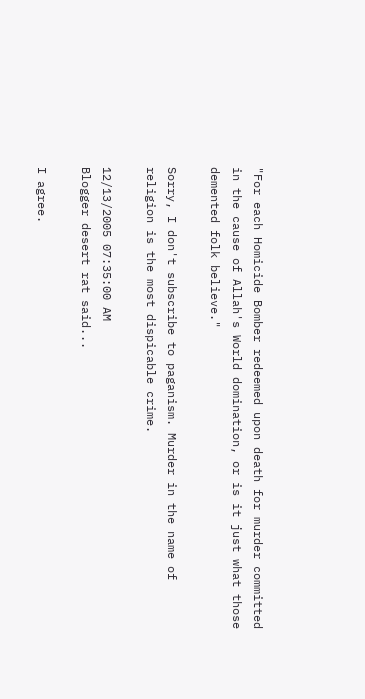"For each Homicide Bomber redeemed upon death for murder committed in the cause of Allah's World domination, or is it just what those demented folk believe."

Sorry, I don't subscribe to paganism. Murder in the name of religion is the most dispicable crime.

12/13/2005 07:35:00 AM
Blogger desert rat said...

I agree.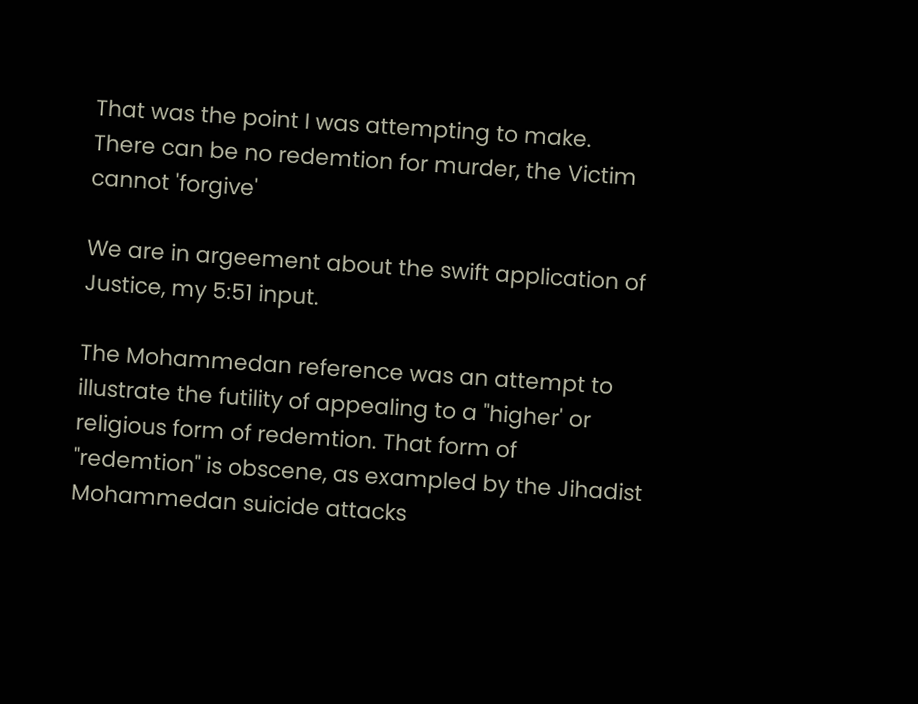That was the point I was attempting to make.
There can be no redemtion for murder, the Victim cannot 'forgive'

We are in argeement about the swift application of Justice, my 5:51 input.

The Mohammedan reference was an attempt to illustrate the futility of appealing to a "higher' or religious form of redemtion. That form of "redemtion" is obscene, as exampled by the Jihadist Mohammedan suicide attacks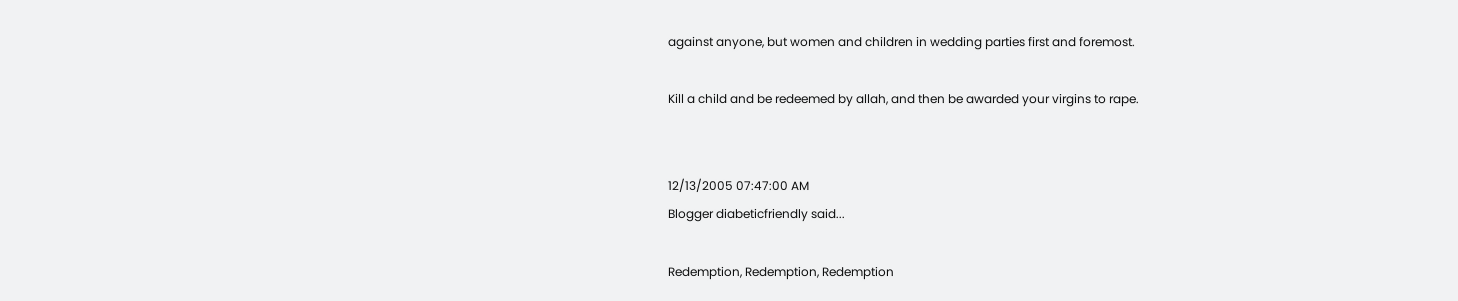against anyone, but women and children in wedding parties first and foremost.

Kill a child and be redeemed by allah, and then be awarded your virgins to rape.


12/13/2005 07:47:00 AM
Blogger diabeticfriendly said...

Redemption, Redemption, Redemption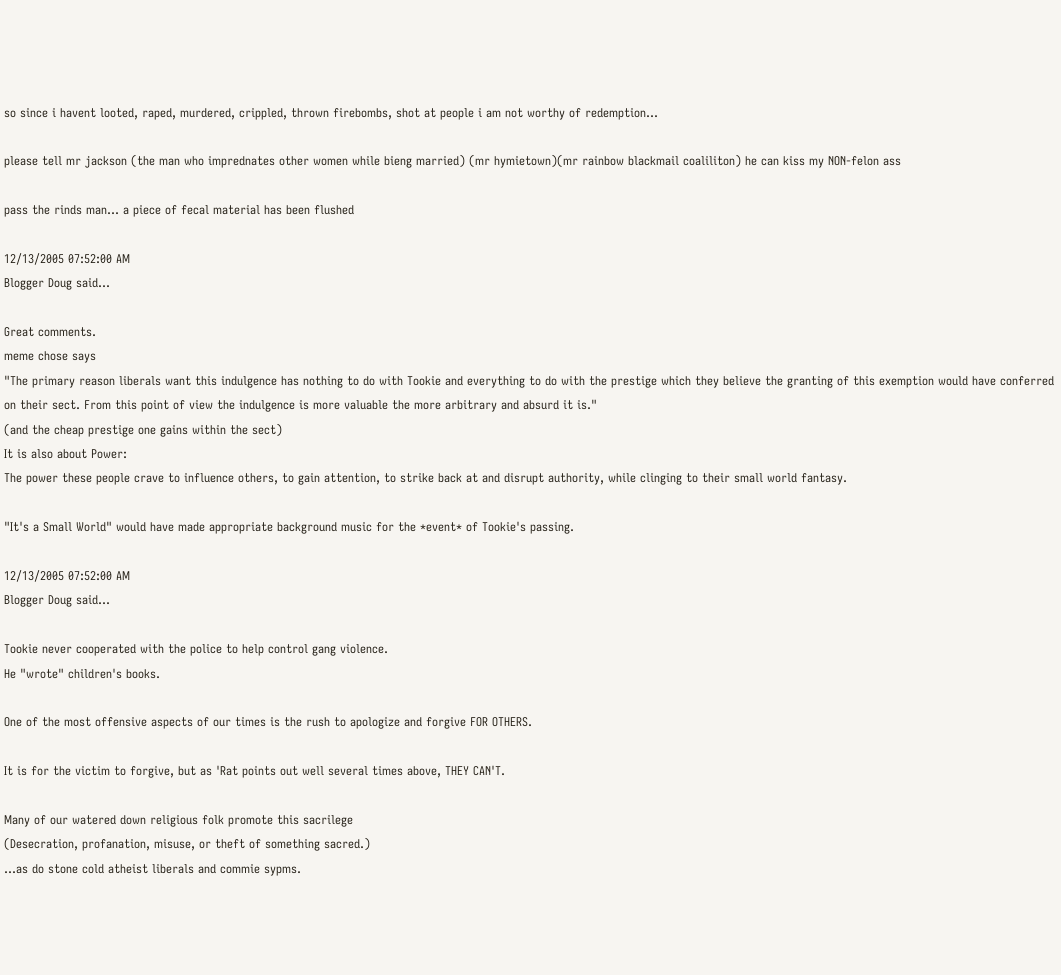so since i havent looted, raped, murdered, crippled, thrown firebombs, shot at people i am not worthy of redemption...

please tell mr jackson (the man who imprednates other women while bieng married) (mr hymietown)(mr rainbow blackmail coaliliton) he can kiss my NON-felon ass

pass the rinds man... a piece of fecal material has been flushed

12/13/2005 07:52:00 AM
Blogger Doug said...

Great comments.
meme chose says
"The primary reason liberals want this indulgence has nothing to do with Tookie and everything to do with the prestige which they believe the granting of this exemption would have conferred on their sect. From this point of view the indulgence is more valuable the more arbitrary and absurd it is."
(and the cheap prestige one gains within the sect)
It is also about Power:
The power these people crave to influence others, to gain attention, to strike back at and disrupt authority, while clinging to their small world fantasy.

"It's a Small World" would have made appropriate background music for the *event* of Tookie's passing.

12/13/2005 07:52:00 AM
Blogger Doug said...

Tookie never cooperated with the police to help control gang violence.
He "wrote" children's books.

One of the most offensive aspects of our times is the rush to apologize and forgive FOR OTHERS.

It is for the victim to forgive, but as 'Rat points out well several times above, THEY CAN'T.

Many of our watered down religious folk promote this sacrilege
(Desecration, profanation, misuse, or theft of something sacred.)
...as do stone cold atheist liberals and commie sypms.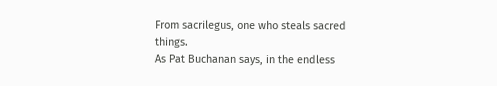From sacrilegus, one who steals sacred things.
As Pat Buchanan says, in the endless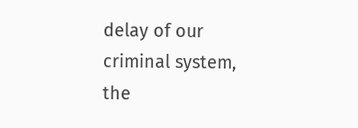delay of our criminal system, the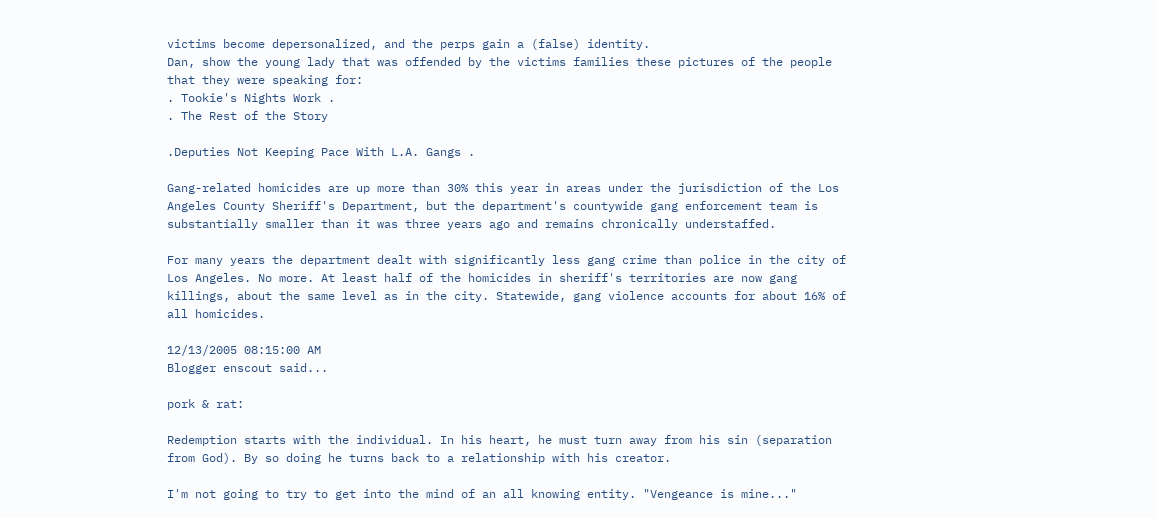victims become depersonalized, and the perps gain a (false) identity.
Dan, show the young lady that was offended by the victims families these pictures of the people that they were speaking for:
. Tookie's Nights Work .
. The Rest of the Story

.Deputies Not Keeping Pace With L.A. Gangs .

Gang-related homicides are up more than 30% this year in areas under the jurisdiction of the Los Angeles County Sheriff's Department, but the department's countywide gang enforcement team is substantially smaller than it was three years ago and remains chronically understaffed.

For many years the department dealt with significantly less gang crime than police in the city of Los Angeles. No more. At least half of the homicides in sheriff's territories are now gang killings, about the same level as in the city. Statewide, gang violence accounts for about 16% of all homicides.

12/13/2005 08:15:00 AM
Blogger enscout said...

pork & rat:

Redemption starts with the individual. In his heart, he must turn away from his sin (separation from God). By so doing he turns back to a relationship with his creator.

I'm not going to try to get into the mind of an all knowing entity. "Vengeance is mine..."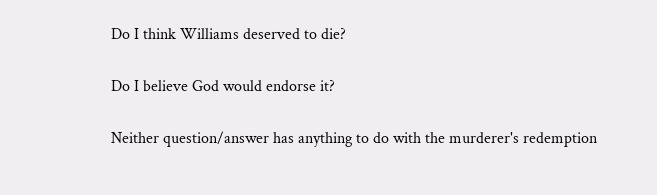Do I think Williams deserved to die?

Do I believe God would endorse it?

Neither question/answer has anything to do with the murderer's redemption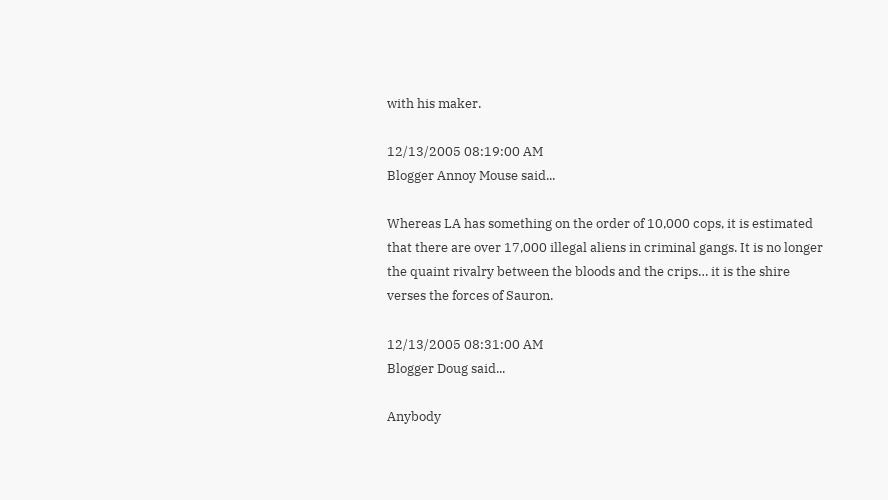with his maker.

12/13/2005 08:19:00 AM
Blogger Annoy Mouse said...

Whereas LA has something on the order of 10,000 cops, it is estimated that there are over 17,000 illegal aliens in criminal gangs. It is no longer the quaint rivalry between the bloods and the crips… it is the shire verses the forces of Sauron.

12/13/2005 08:31:00 AM
Blogger Doug said...

Anybody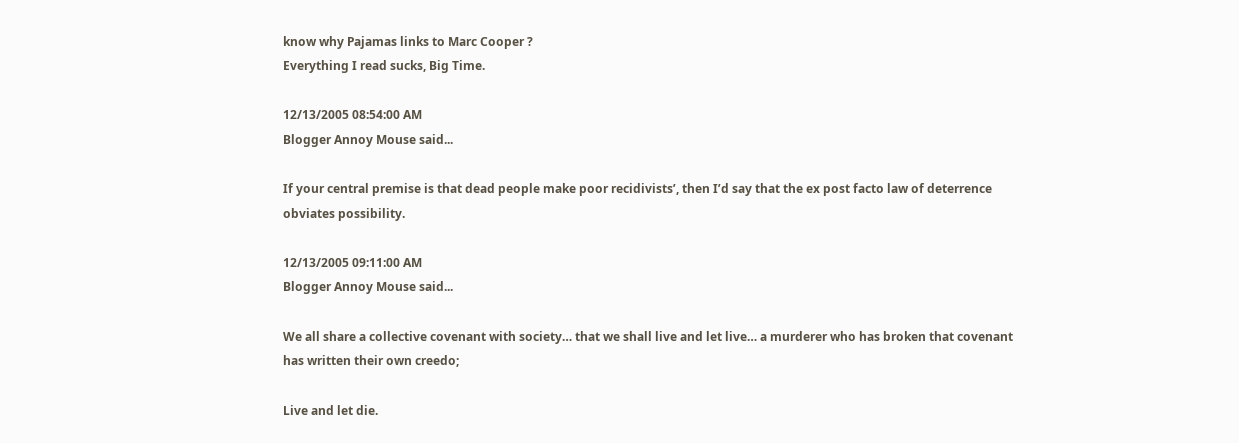know why Pajamas links to Marc Cooper ?
Everything I read sucks, Big Time.

12/13/2005 08:54:00 AM
Blogger Annoy Mouse said...

If your central premise is that dead people make poor recidivists’, then I’d say that the ex post facto law of deterrence obviates possibility.

12/13/2005 09:11:00 AM
Blogger Annoy Mouse said...

We all share a collective covenant with society… that we shall live and let live… a murderer who has broken that covenant has written their own creedo;

Live and let die.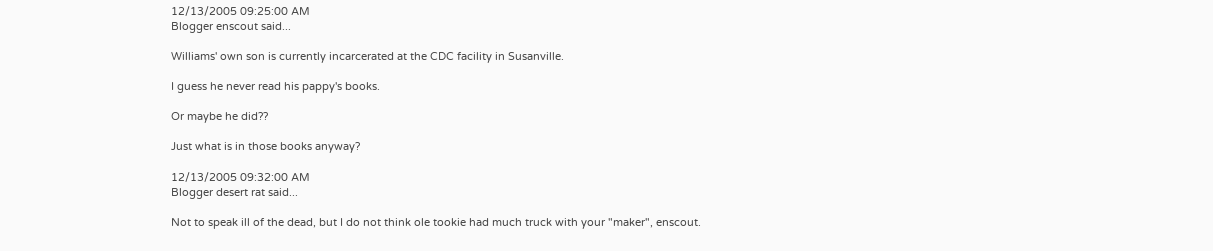12/13/2005 09:25:00 AM
Blogger enscout said...

Williams' own son is currently incarcerated at the CDC facility in Susanville.

I guess he never read his pappy's books.

Or maybe he did??

Just what is in those books anyway?

12/13/2005 09:32:00 AM
Blogger desert rat said...

Not to speak ill of the dead, but I do not think ole tookie had much truck with your "maker", enscout.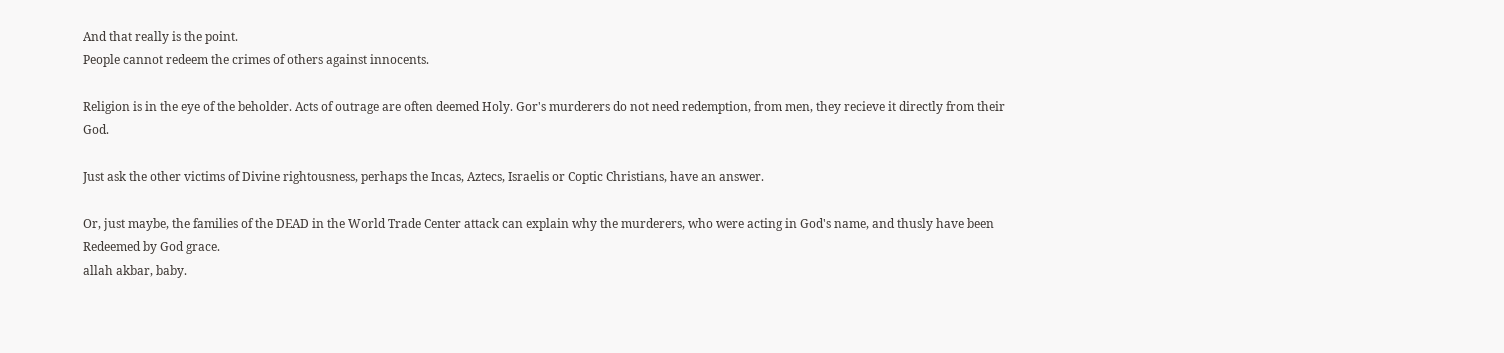And that really is the point.
People cannot redeem the crimes of others against innocents.

Religion is in the eye of the beholder. Acts of outrage are often deemed Holy. Gor's murderers do not need redemption, from men, they recieve it directly from their God.

Just ask the other victims of Divine rightousness, perhaps the Incas, Aztecs, Israelis or Coptic Christians, have an answer.

Or, just maybe, the families of the DEAD in the World Trade Center attack can explain why the murderers, who were acting in God's name, and thusly have been Redeemed by God grace.
allah akbar, baby.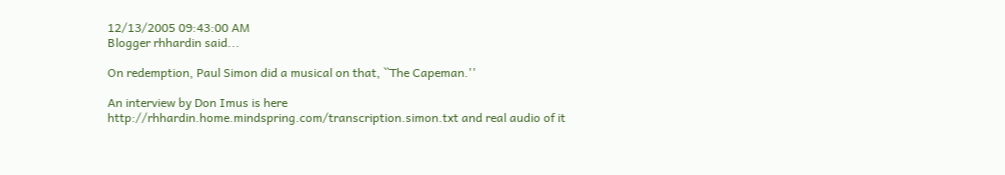12/13/2005 09:43:00 AM
Blogger rhhardin said...

On redemption, Paul Simon did a musical on that, ``The Capeman.''

An interview by Don Imus is here http://rhhardin.home.mindspring.com/transcription.simon.txt and real audio of it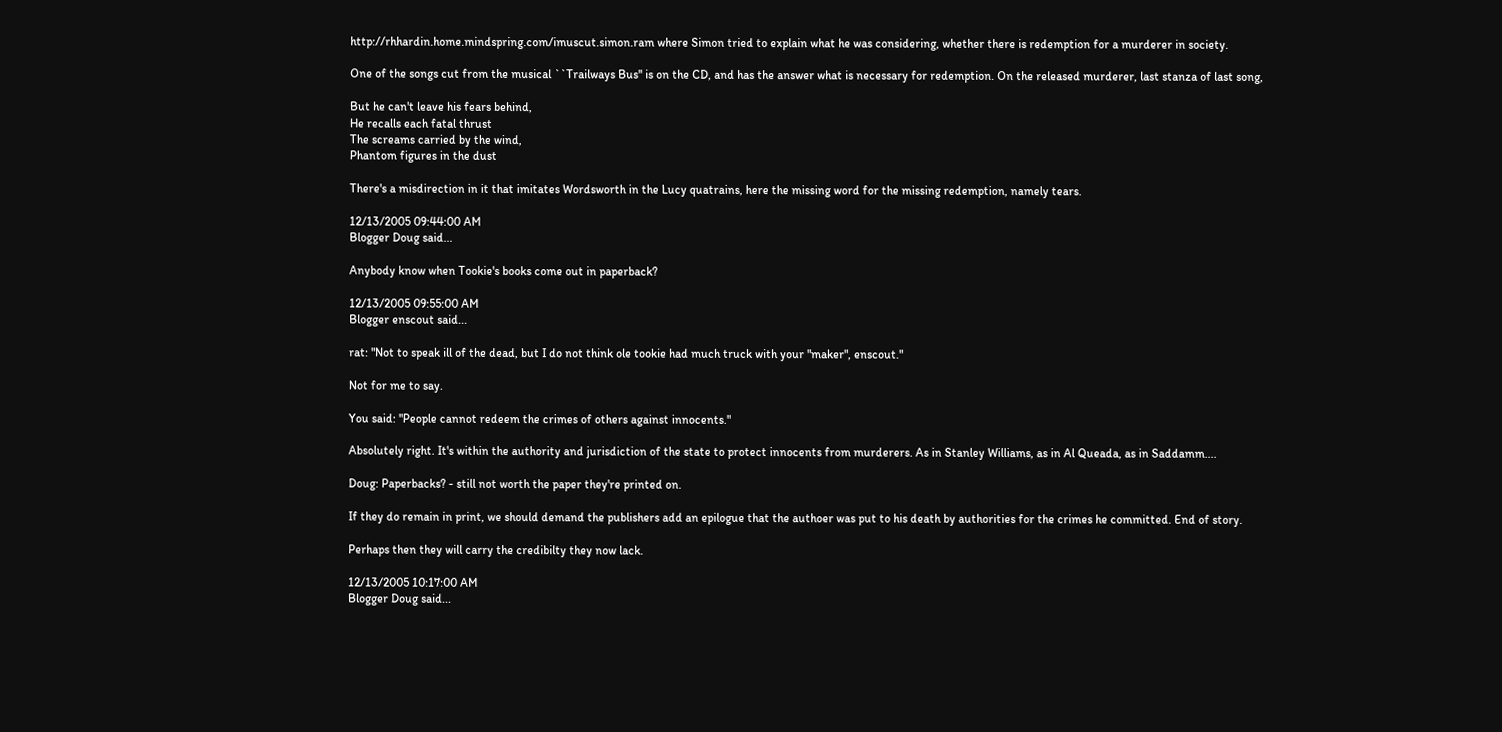http://rhhardin.home.mindspring.com/imuscut.simon.ram where Simon tried to explain what he was considering, whether there is redemption for a murderer in society.

One of the songs cut from the musical ``Trailways Bus'' is on the CD, and has the answer what is necessary for redemption. On the released murderer, last stanza of last song,

But he can't leave his fears behind,
He recalls each fatal thrust
The screams carried by the wind,
Phantom figures in the dust

There's a misdirection in it that imitates Wordsworth in the Lucy quatrains, here the missing word for the missing redemption, namely tears.

12/13/2005 09:44:00 AM
Blogger Doug said...

Anybody know when Tookie's books come out in paperback?

12/13/2005 09:55:00 AM
Blogger enscout said...

rat: "Not to speak ill of the dead, but I do not think ole tookie had much truck with your "maker", enscout."

Not for me to say.

You said: "People cannot redeem the crimes of others against innocents."

Absolutely right. It's within the authority and jurisdiction of the state to protect innocents from murderers. As in Stanley Williams, as in Al Queada, as in Saddamm....

Doug: Paperbacks? - still not worth the paper they're printed on.

If they do remain in print, we should demand the publishers add an epilogue that the authoer was put to his death by authorities for the crimes he committed. End of story.

Perhaps then they will carry the credibilty they now lack.

12/13/2005 10:17:00 AM
Blogger Doug said...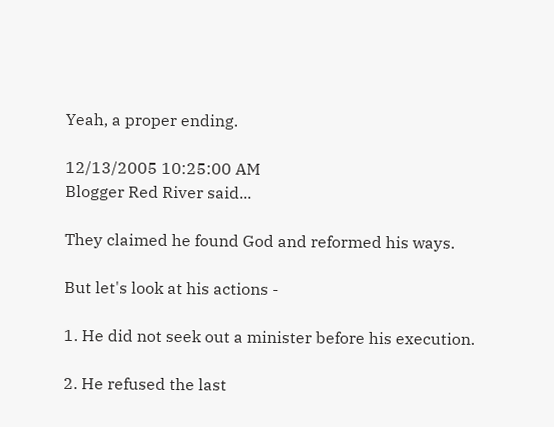Yeah, a proper ending.

12/13/2005 10:25:00 AM
Blogger Red River said...

They claimed he found God and reformed his ways.

But let's look at his actions -

1. He did not seek out a minister before his execution.

2. He refused the last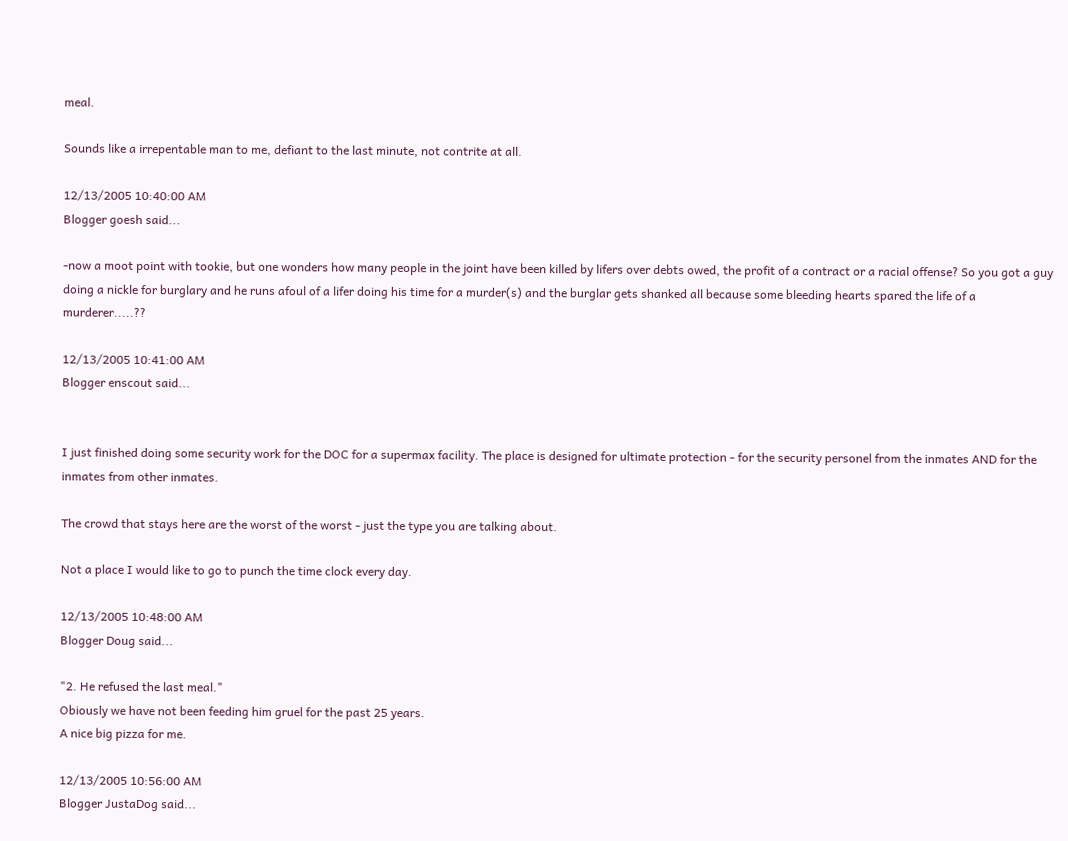meal.

Sounds like a irrepentable man to me, defiant to the last minute, not contrite at all.

12/13/2005 10:40:00 AM
Blogger goesh said...

-now a moot point with tookie, but one wonders how many people in the joint have been killed by lifers over debts owed, the profit of a contract or a racial offense? So you got a guy doing a nickle for burglary and he runs afoul of a lifer doing his time for a murder(s) and the burglar gets shanked all because some bleeding hearts spared the life of a murderer.....??

12/13/2005 10:41:00 AM
Blogger enscout said...


I just finished doing some security work for the DOC for a supermax facility. The place is designed for ultimate protection - for the security personel from the inmates AND for the inmates from other inmates.

The crowd that stays here are the worst of the worst - just the type you are talking about.

Not a place I would like to go to punch the time clock every day.

12/13/2005 10:48:00 AM
Blogger Doug said...

"2. He refused the last meal."
Obiously we have not been feeding him gruel for the past 25 years.
A nice big pizza for me.

12/13/2005 10:56:00 AM
Blogger JustaDog said...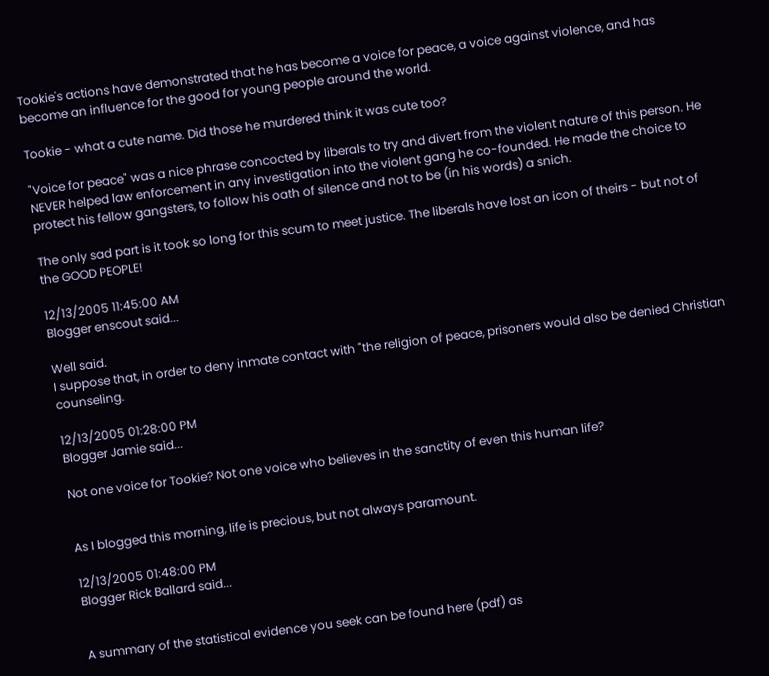Tookie's actions have demonstrated that he has become a voice for peace, a voice against violence, and has become an influence for the good for young people around the world.

Tookie - what a cute name. Did those he murdered think it was cute too?

"Voice for peace" was a nice phrase concocted by liberals to try and divert from the violent nature of this person. He NEVER helped law enforcement in any investigation into the violent gang he co-founded. He made the choice to protect his fellow gangsters, to follow his oath of silence and not to be (in his words) a snich.

The only sad part is it took so long for this scum to meet justice. The liberals have lost an icon of theirs - but not of the GOOD PEOPLE!

12/13/2005 11:45:00 AM
Blogger enscout said...

Well said.
I suppose that, in order to deny inmate contact with "the religion of peace, prisoners would also be denied Christian counseling.

12/13/2005 01:28:00 PM
Blogger Jamie said...

Not one voice for Tookie? Not one voice who believes in the sanctity of even this human life?


As I blogged this morning, life is precious, but not always paramount.

12/13/2005 01:48:00 PM
Blogger Rick Ballard said...


A summary of the statistical evidence you seek can be found here (pdf) as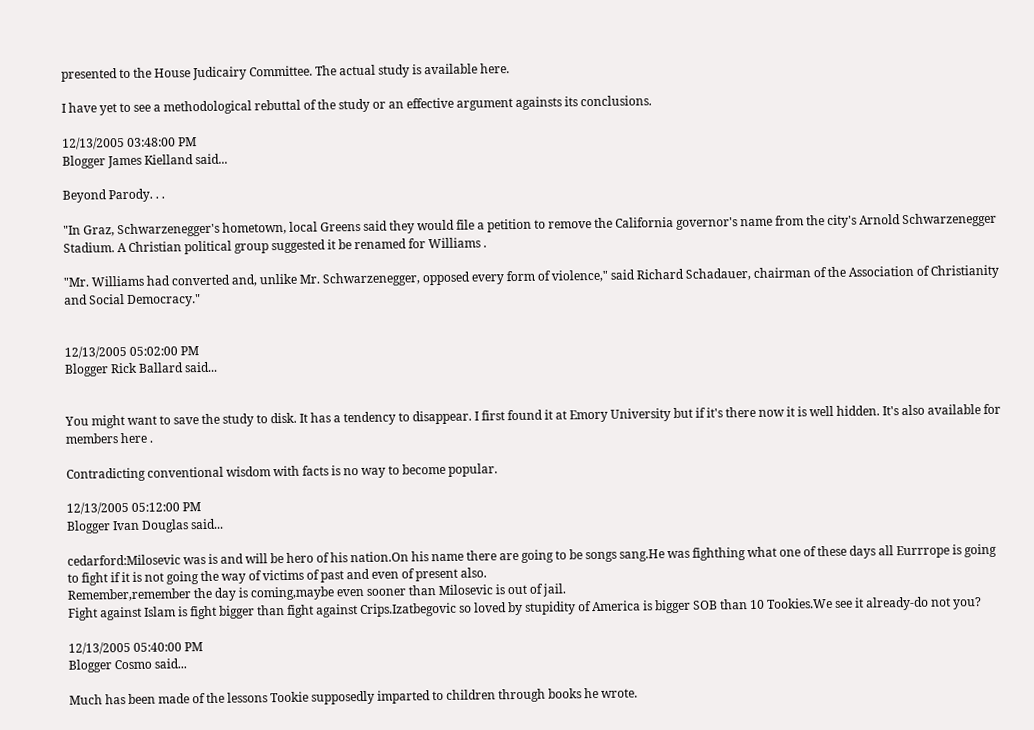presented to the House Judicairy Committee. The actual study is available here.

I have yet to see a methodological rebuttal of the study or an effective argument againsts its conclusions.

12/13/2005 03:48:00 PM
Blogger James Kielland said...

Beyond Parody. . .

"In Graz, Schwarzenegger's hometown, local Greens said they would file a petition to remove the California governor's name from the city's Arnold Schwarzenegger Stadium. A Christian political group suggested it be renamed for Williams .

"Mr. Williams had converted and, unlike Mr. Schwarzenegger, opposed every form of violence," said Richard Schadauer, chairman of the Association of Christianity and Social Democracy."


12/13/2005 05:02:00 PM
Blogger Rick Ballard said...


You might want to save the study to disk. It has a tendency to disappear. I first found it at Emory University but if it's there now it is well hidden. It's also available for members here .

Contradicting conventional wisdom with facts is no way to become popular.

12/13/2005 05:12:00 PM
Blogger Ivan Douglas said...

cedarford:Milosevic was is and will be hero of his nation.On his name there are going to be songs sang.He was fighthing what one of these days all Eurrrope is going to fight if it is not going the way of victims of past and even of present also.
Remember,remember the day is coming,maybe even sooner than Milosevic is out of jail.
Fight against Islam is fight bigger than fight against Crips.Izatbegovic so loved by stupidity of America is bigger SOB than 10 Tookies.We see it already-do not you?

12/13/2005 05:40:00 PM
Blogger Cosmo said...

Much has been made of the lessons Tookie supposedly imparted to children through books he wrote.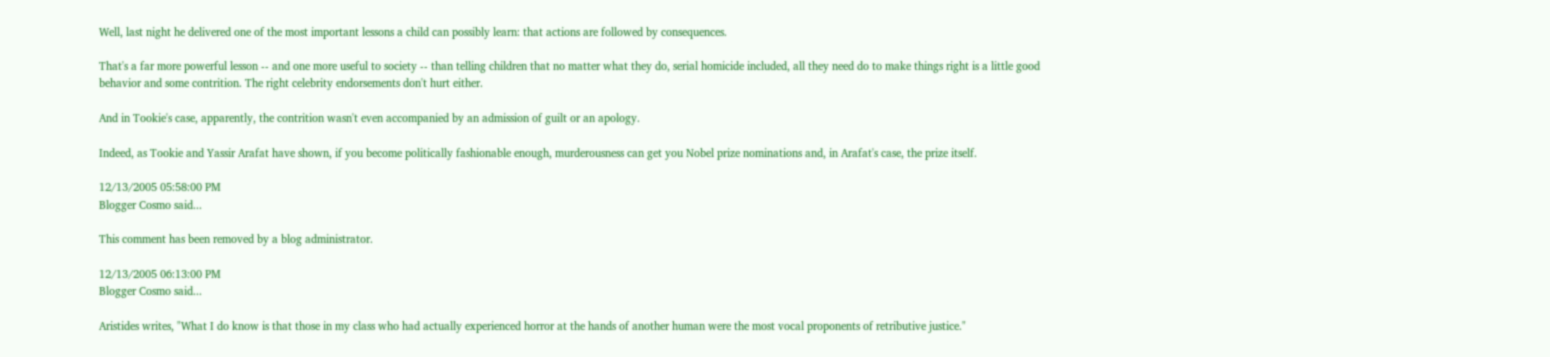Well, last night he delivered one of the most important lessons a child can possibly learn: that actions are followed by consequences.

That's a far more powerful lesson -- and one more useful to society -- than telling children that no matter what they do, serial homicide included, all they need do to make things right is a little good behavior and some contrition. The right celebrity endorsements don't hurt either.

And in Tookie's case, apparently, the contrition wasn't even accompanied by an admission of guilt or an apology.

Indeed, as Tookie and Yassir Arafat have shown, if you become politically fashionable enough, murderousness can get you Nobel prize nominations and, in Arafat's case, the prize itself.

12/13/2005 05:58:00 PM
Blogger Cosmo said...

This comment has been removed by a blog administrator.

12/13/2005 06:13:00 PM
Blogger Cosmo said...

Aristides writes, "What I do know is that those in my class who had actually experienced horror at the hands of another human were the most vocal proponents of retributive justice."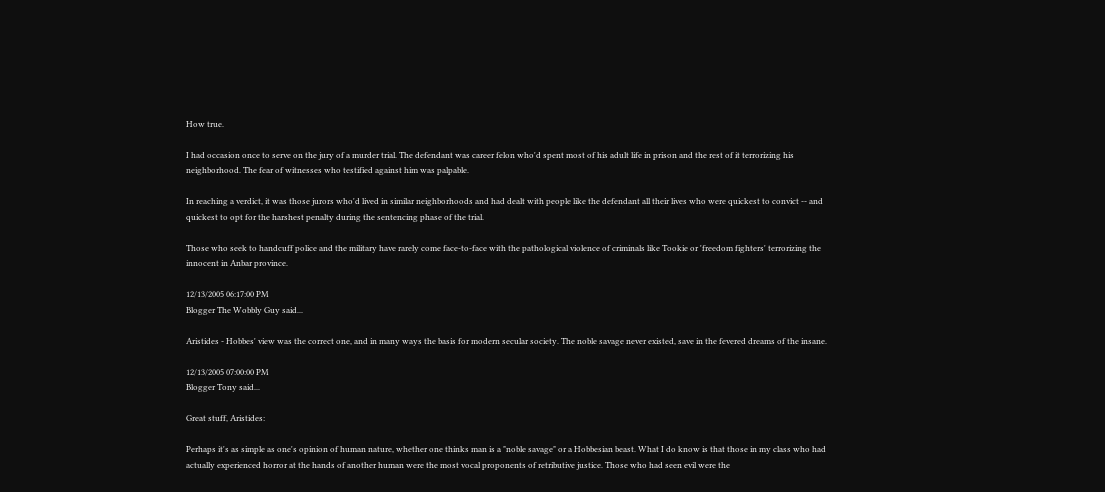How true.

I had occasion once to serve on the jury of a murder trial. The defendant was career felon who'd spent most of his adult life in prison and the rest of it terrorizing his neighborhood. The fear of witnesses who testified against him was palpable.

In reaching a verdict, it was those jurors who'd lived in similar neighborhoods and had dealt with people like the defendant all their lives who were quickest to convict -- and quickest to opt for the harshest penalty during the sentencing phase of the trial.

Those who seek to handcuff police and the military have rarely come face-to-face with the pathological violence of criminals like Tookie or 'freedom fighters' terrorizing the innocent in Anbar province.

12/13/2005 06:17:00 PM
Blogger The Wobbly Guy said...

Aristides - Hobbes' view was the correct one, and in many ways the basis for modern secular society. The noble savage never existed, save in the fevered dreams of the insane.

12/13/2005 07:00:00 PM
Blogger Tony said...

Great stuff, Aristides:

Perhaps it's as simple as one's opinion of human nature, whether one thinks man is a "noble savage" or a Hobbesian beast. What I do know is that those in my class who had actually experienced horror at the hands of another human were the most vocal proponents of retributive justice. Those who had seen evil were the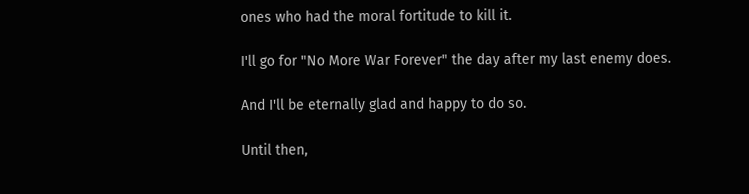ones who had the moral fortitude to kill it.

I'll go for "No More War Forever" the day after my last enemy does.

And I'll be eternally glad and happy to do so.

Until then,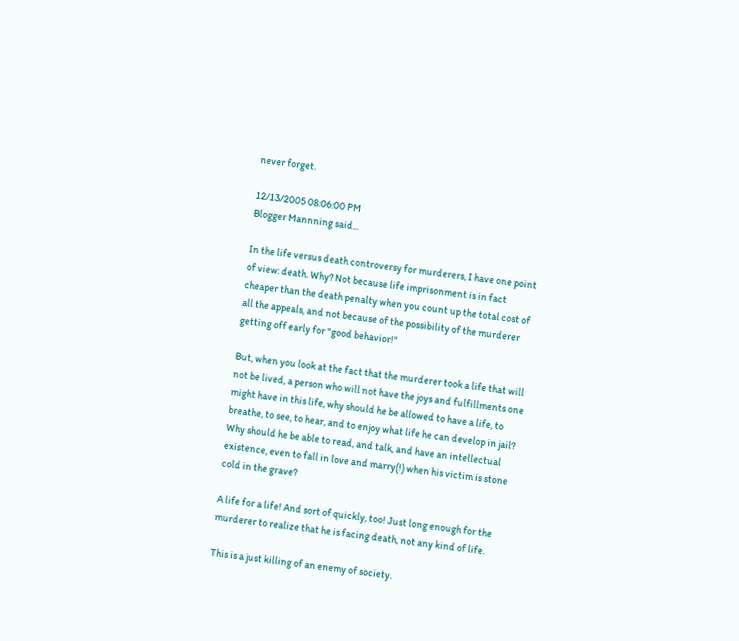never forget.

12/13/2005 08:06:00 PM
Blogger Mannning said...

In the life versus death controversy for murderers, I have one point of view: death. Why? Not because life imprisonment is in fact cheaper than the death penalty when you count up the total cost of all the appeals, and not because of the possibility of the murderer getting off early for "good behavior!"

But, when you look at the fact that the murderer took a life that will not be lived, a person who will not have the joys and fulfillments one might have in this life, why should he be allowed to have a life, to breathe, to see, to hear, and to enjoy what life he can develop in jail? Why should he be able to read, and talk, and have an intellectual existence, even to fall in love and marry(!) when his victim is stone cold in the grave?

A life for a life! And sort of quickly, too! Just long enough for the murderer to realize that he is facing death, not any kind of life.

This is a just killing of an enemy of society.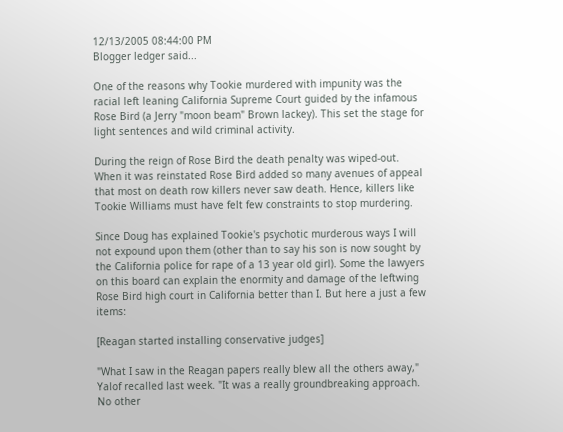12/13/2005 08:44:00 PM
Blogger ledger said...

One of the reasons why Tookie murdered with impunity was the racial left leaning California Supreme Court guided by the infamous Rose Bird (a Jerry "moon beam" Brown lackey). This set the stage for light sentences and wild criminal activity.

During the reign of Rose Bird the death penalty was wiped-out. When it was reinstated Rose Bird added so many avenues of appeal that most on death row killers never saw death. Hence, killers like Tookie Williams must have felt few constraints to stop murdering.

Since Doug has explained Tookie's psychotic murderous ways I will not expound upon them (other than to say his son is now sought by the California police for rape of a 13 year old girl). Some the lawyers on this board can explain the enormity and damage of the leftwing Rose Bird high court in California better than I. But here a just a few items:

[Reagan started installing conservative judges]

"What I saw in the Reagan papers really blew all the others away," Yalof recalled last week. "It was a really groundbreaking approach. No other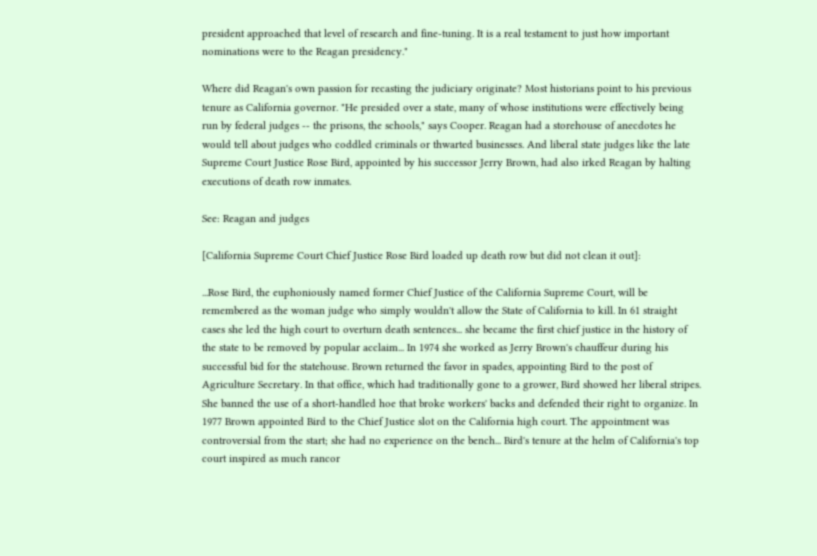president approached that level of research and fine-tuning. It is a real testament to just how important nominations were to the Reagan presidency."

Where did Reagan's own passion for recasting the judiciary originate? Most historians point to his previous tenure as California governor. "He presided over a state, many of whose institutions were effectively being run by federal judges -- the prisons, the schools," says Cooper. Reagan had a storehouse of anecdotes he would tell about judges who coddled criminals or thwarted businesses. And liberal state judges like the late Supreme Court Justice Rose Bird, appointed by his successor Jerry Brown, had also irked Reagan by halting executions of death row inmates.

See: Reagan and judges

[California Supreme Court Chief Justice Rose Bird loaded up death row but did not clean it out]:

...Rose Bird, the euphoniously named former Chief Justice of the California Supreme Court, will be remembered as the woman judge who simply wouldn't allow the State of California to kill. In 61 straight cases she led the high court to overturn death sentences... she became the first chief justice in the history of the state to be removed by popular acclaim... In 1974 she worked as Jerry Brown's chauffeur during his successful bid for the statehouse. Brown returned the favor in spades, appointing Bird to the post of Agriculture Secretary. In that office, which had traditionally gone to a grower, Bird showed her liberal stripes. She banned the use of a short-handled hoe that broke workers' backs and defended their right to organize. In 1977 Brown appointed Bird to the Chief Justice slot on the California high court. The appointment was controversial from the start; she had no experience on the bench... Bird's tenure at the helm of California's top court inspired as much rancor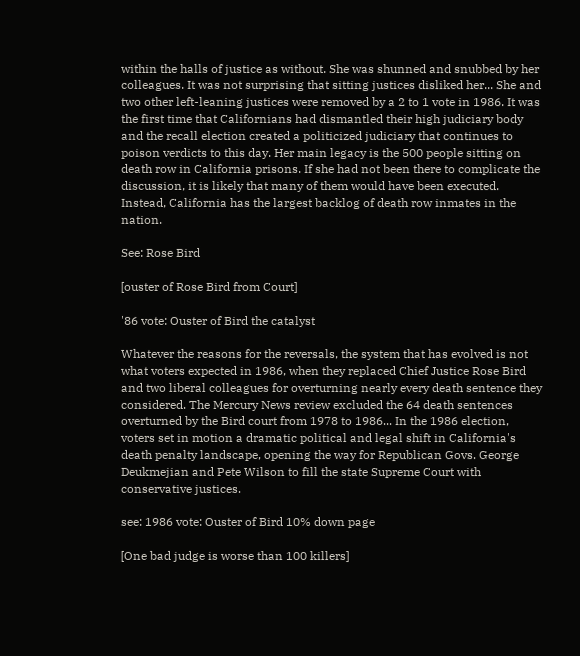within the halls of justice as without. She was shunned and snubbed by her colleagues. It was not surprising that sitting justices disliked her... She and two other left-leaning justices were removed by a 2 to 1 vote in 1986. It was the first time that Californians had dismantled their high judiciary body and the recall election created a politicized judiciary that continues to poison verdicts to this day. Her main legacy is the 500 people sitting on death row in California prisons. If she had not been there to complicate the discussion, it is likely that many of them would have been executed. Instead, California has the largest backlog of death row inmates in the nation.

See: Rose Bird

[ouster of Rose Bird from Court]

'86 vote: Ouster of Bird the catalyst

Whatever the reasons for the reversals, the system that has evolved is not what voters expected in 1986, when they replaced Chief Justice Rose Bird and two liberal colleagues for overturning nearly every death sentence they considered. The Mercury News review excluded the 64 death sentences overturned by the Bird court from 1978 to 1986... In the 1986 election, voters set in motion a dramatic political and legal shift in California's death penalty landscape, opening the way for Republican Govs. George Deukmejian and Pete Wilson to fill the state Supreme Court with conservative justices.

see: 1986 vote: Ouster of Bird 10% down page

[One bad judge is worse than 100 killers]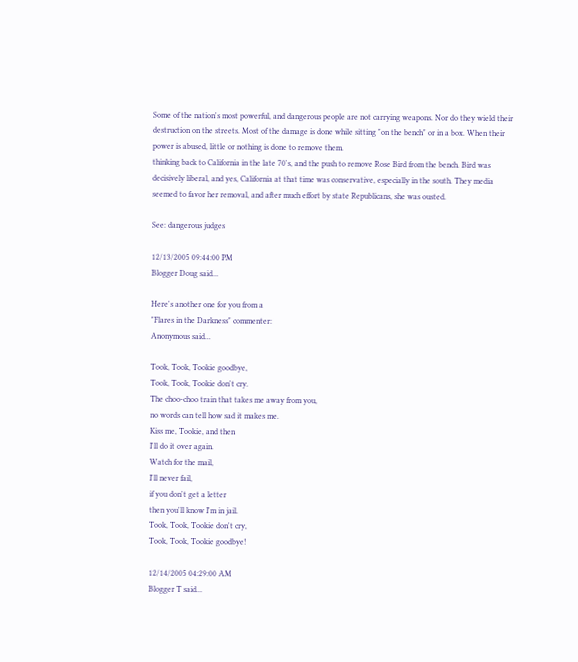Some of the nation's most powerful, and dangerous people are not carrying weapons. Nor do they wield their destruction on the streets. Most of the damage is done while sitting "on the bench" or in a box. When their power is abused, little or nothing is done to remove them.
thinking back to California in the late 70's, and the push to remove Rose Bird from the bench. Bird was decisively liberal, and yes, California at that time was conservative, especially in the south. They media seemed to favor her removal, and after much effort by state Republicans, she was ousted.

See: dangerous judges

12/13/2005 09:44:00 PM
Blogger Doug said...

Here's another one for you from a
"Flares in the Darkness" commenter:
Anonymous said...

Took, Took, Tookie goodbye,
Took, Took, Tookie don't cry.
The choo-choo train that takes me away from you,
no words can tell how sad it makes me.
Kiss me, Tookie, and then
I'll do it over again.
Watch for the mail,
I'll never fail,
if you don't get a letter
then you'll know I'm in jail.
Took, Took, Tookie don't cry,
Took, Took, Tookie goodbye!

12/14/2005 04:29:00 AM
Blogger T said...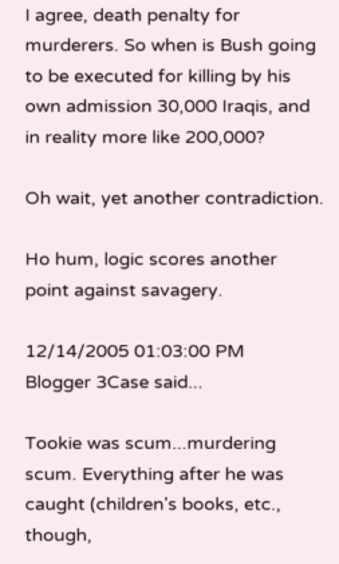I agree, death penalty for murderers. So when is Bush going to be executed for killing by his own admission 30,000 Iraqis, and in reality more like 200,000?

Oh wait, yet another contradiction.

Ho hum, logic scores another point against savagery.

12/14/2005 01:03:00 PM
Blogger 3Case said...

Tookie was scum...murdering scum. Everything after he was caught (children's books, etc., though,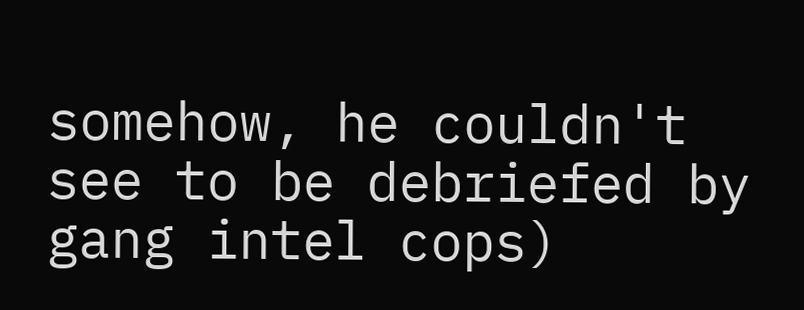somehow, he couldn't see to be debriefed by gang intel cops)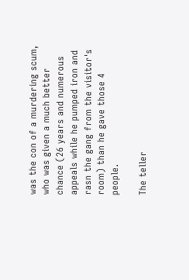was the con of a murdering scum, who was given a much better chance (26 years and numerous appeals while he pumped iron and rasn the gang from the visitor's room) than he gave those 4 people.

The teller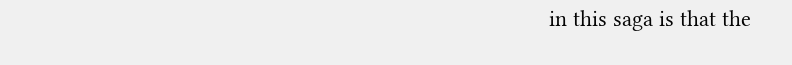in this saga is that the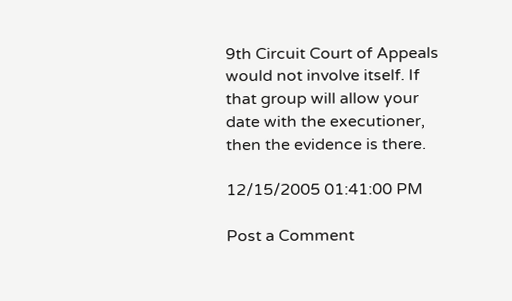9th Circuit Court of Appeals would not involve itself. If that group will allow your date with the executioner, then the evidence is there.

12/15/2005 01:41:00 PM

Post a Comment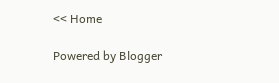<< Home

Powered by Blogger